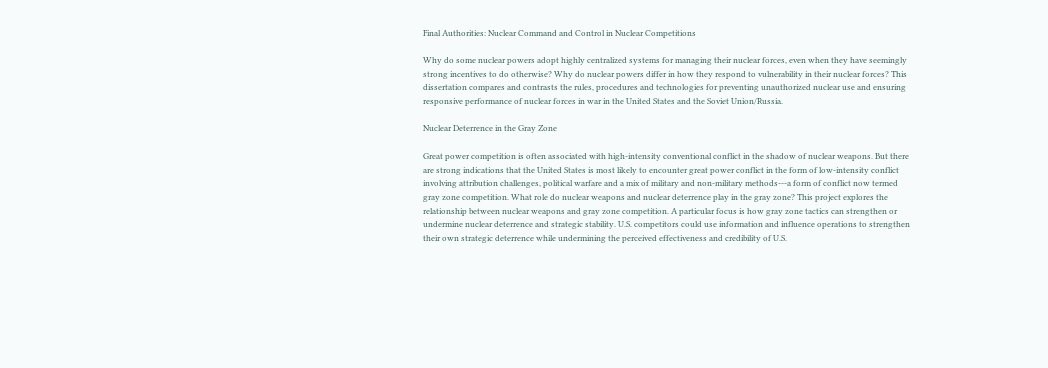Final Authorities: Nuclear Command and Control in Nuclear Competitions

Why do some nuclear powers adopt highly centralized systems for managing their nuclear forces, even when they have seemingly strong incentives to do otherwise? Why do nuclear powers differ in how they respond to vulnerability in their nuclear forces? This dissertation compares and contrasts the rules, procedures and technologies for preventing unauthorized nuclear use and ensuring responsive performance of nuclear forces in war in the United States and the Soviet Union/Russia.

Nuclear Deterrence in the Gray Zone

Great power competition is often associated with high-intensity conventional conflict in the shadow of nuclear weapons. But there are strong indications that the United States is most likely to encounter great power conflict in the form of low-intensity conflict involving attribution challenges, political warfare and a mix of military and non-military methods---a form of conflict now termed gray zone competition. What role do nuclear weapons and nuclear deterrence play in the gray zone? This project explores the relationship between nuclear weapons and gray zone competition. A particular focus is how gray zone tactics can strengthen or undermine nuclear deterrence and strategic stability. U.S. competitors could use information and influence operations to strengthen their own strategic deterrence while undermining the perceived effectiveness and credibility of U.S.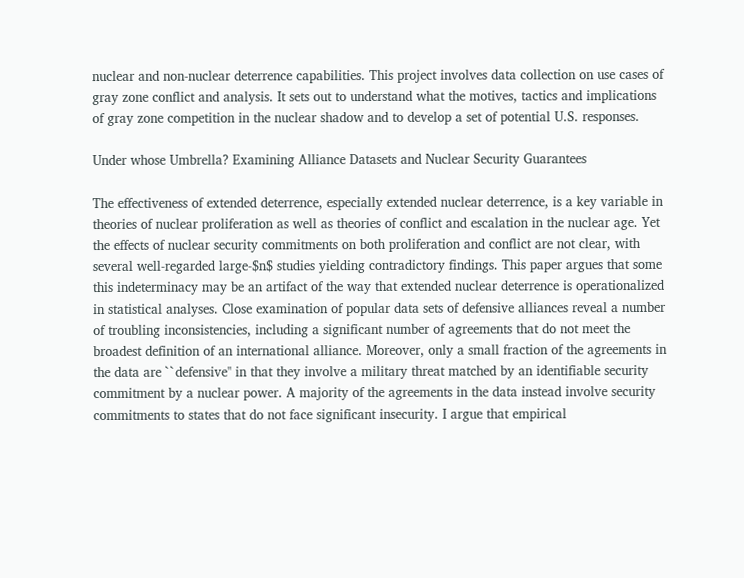nuclear and non-nuclear deterrence capabilities. This project involves data collection on use cases of gray zone conflict and analysis. It sets out to understand what the motives, tactics and implications of gray zone competition in the nuclear shadow and to develop a set of potential U.S. responses.

Under whose Umbrella? Examining Alliance Datasets and Nuclear Security Guarantees

The effectiveness of extended deterrence, especially extended nuclear deterrence, is a key variable in theories of nuclear proliferation as well as theories of conflict and escalation in the nuclear age. Yet the effects of nuclear security commitments on both proliferation and conflict are not clear, with several well-regarded large-$n$ studies yielding contradictory findings. This paper argues that some this indeterminacy may be an artifact of the way that extended nuclear deterrence is operationalized in statistical analyses. Close examination of popular data sets of defensive alliances reveal a number of troubling inconsistencies, including a significant number of agreements that do not meet the broadest definition of an international alliance. Moreover, only a small fraction of the agreements in the data are ``defensive'' in that they involve a military threat matched by an identifiable security commitment by a nuclear power. A majority of the agreements in the data instead involve security commitments to states that do not face significant insecurity. I argue that empirical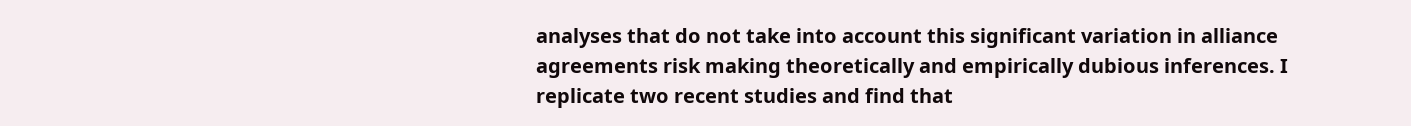analyses that do not take into account this significant variation in alliance agreements risk making theoretically and empirically dubious inferences. I replicate two recent studies and find that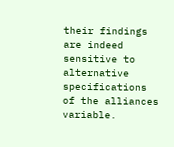their findings are indeed sensitive to alternative specifications of the alliances variable.